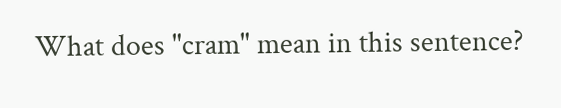What does "cram" mean in this sentence?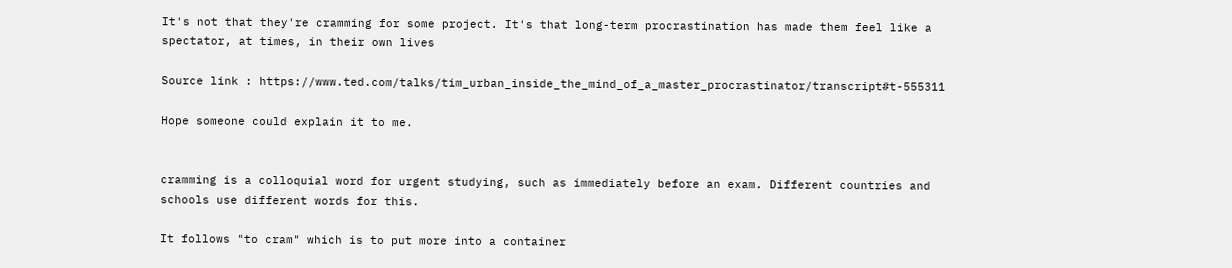It's not that they're cramming for some project. It's that long-term procrastination has made them feel like a spectator, at times, in their own lives

Source link : https://www.ted.com/talks/tim_urban_inside_the_mind_of_a_master_procrastinator/transcript#t-555311

Hope someone could explain it to me.


cramming is a colloquial word for urgent studying, such as immediately before an exam. Different countries and schools use different words for this.

It follows "to cram" which is to put more into a container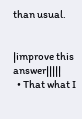than usual.


|improve this answer|||||
  • That what I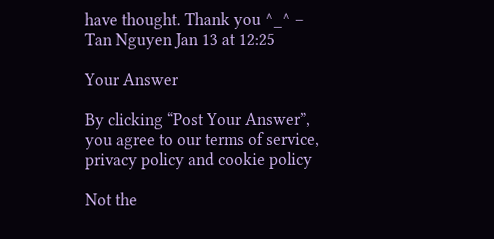have thought. Thank you ^_^ – Tan Nguyen Jan 13 at 12:25

Your Answer

By clicking “Post Your Answer”, you agree to our terms of service, privacy policy and cookie policy

Not the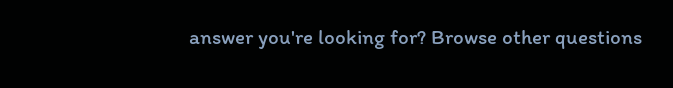answer you're looking for? Browse other questions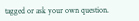tagged or ask your own question.